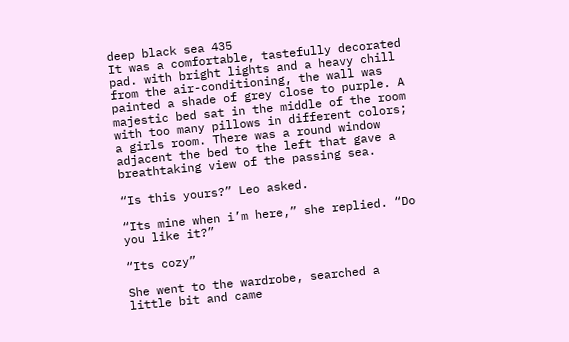deep black sea 435
It was a comfortable, tastefully decorated pad. with bright lights and a heavy chill from the air-conditioning, the wall was painted a shade of grey close to purple. A majestic bed sat in the middle of the room with too many pillows in different colors; a girls room. There was a round window adjacent the bed to the left that gave a breathtaking view of the passing sea.

“Is this yours?” Leo asked.

“Its mine when i’m here,” she replied. “Do you like it?”

“Its cozy”

She went to the wardrobe, searched a little bit and came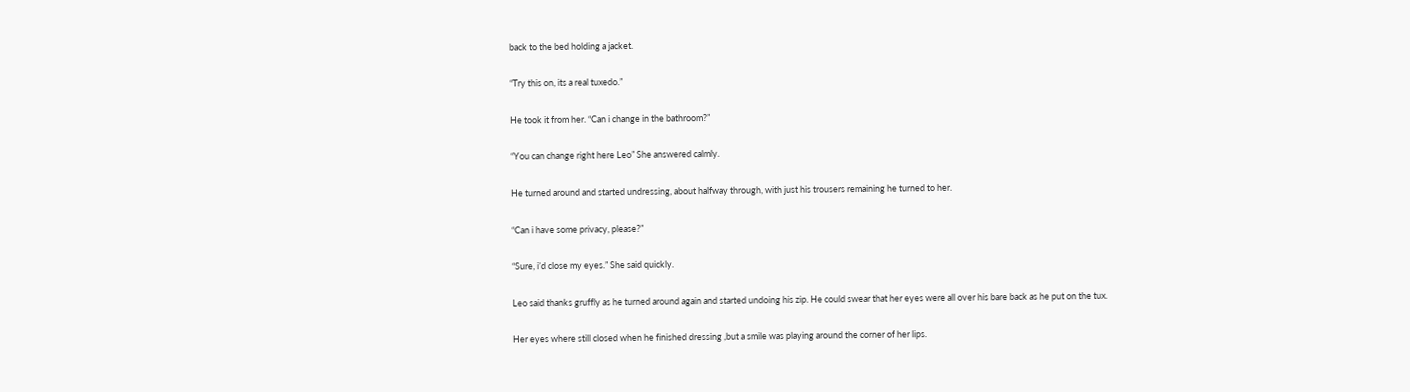back to the bed holding a jacket.

“Try this on, its a real tuxedo.”

He took it from her. “Can i change in the bathroom?”

“You can change right here Leo” She answered calmly.

He turned around and started undressing, about halfway through, with just his trousers remaining he turned to her.

“Can i have some privacy, please?”

“Sure, i’d close my eyes.” She said quickly.

Leo said thanks gruffly as he turned around again and started undoing his zip. He could swear that her eyes were all over his bare back as he put on the tux.

Her eyes where still closed when he finished dressing ,but a smile was playing around the corner of her lips.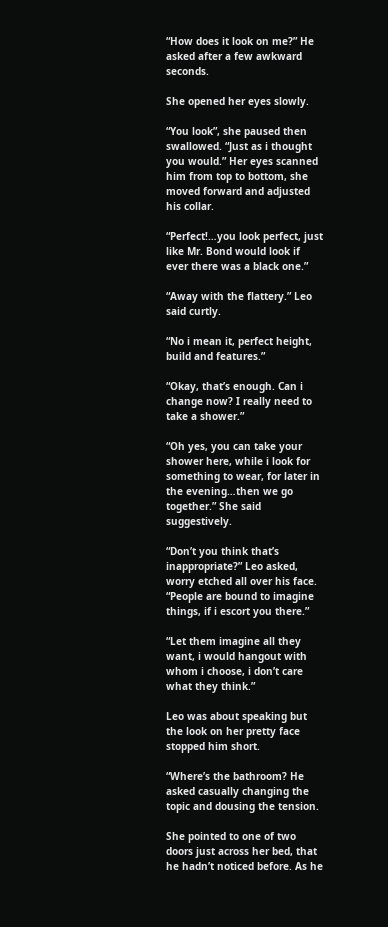“How does it look on me?” He asked after a few awkward seconds.

She opened her eyes slowly.

“You look”, she paused then swallowed. “Just as i thought you would.” Her eyes scanned him from top to bottom, she moved forward and adjusted his collar.

“Perfect!…you look perfect, just like Mr. Bond would look if ever there was a black one.”

“Away with the flattery.” Leo said curtly.

“No i mean it, perfect height, build and features.”

“Okay, that’s enough. Can i change now? I really need to take a shower.”

“Oh yes, you can take your shower here, while i look for something to wear, for later in the evening…then we go together.” She said suggestively.

“Don’t you think that’s inappropriate?” Leo asked, worry etched all over his face. “People are bound to imagine things, if i escort you there.”

“Let them imagine all they want, i would hangout with whom i choose, i don’t care what they think.”

Leo was about speaking but the look on her pretty face stopped him short.

“Where’s the bathroom? He asked casually changing the topic and dousing the tension.

She pointed to one of two doors just across her bed, that he hadn’t noticed before. As he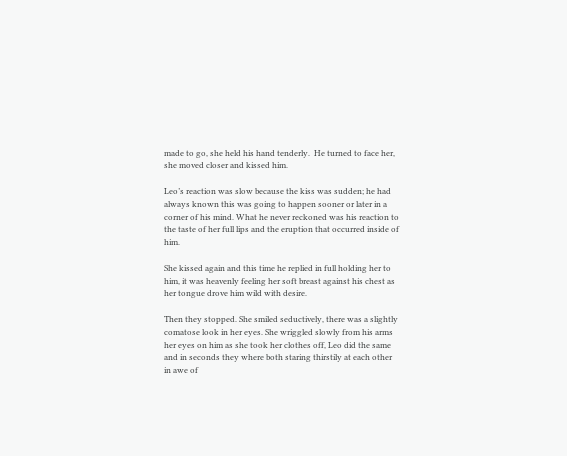made to go, she held his hand tenderly.  He turned to face her, she moved closer and kissed him.

Leo’s reaction was slow because the kiss was sudden; he had always known this was going to happen sooner or later in a corner of his mind. What he never reckoned was his reaction to the taste of her full lips and the eruption that occurred inside of him.

She kissed again and this time he replied in full holding her to him, it was heavenly feeling her soft breast against his chest as her tongue drove him wild with desire.

Then they stopped. She smiled seductively, there was a slightly comatose look in her eyes. She wriggled slowly from his arms her eyes on him as she took her clothes off, Leo did the same and in seconds they where both staring thirstily at each other in awe of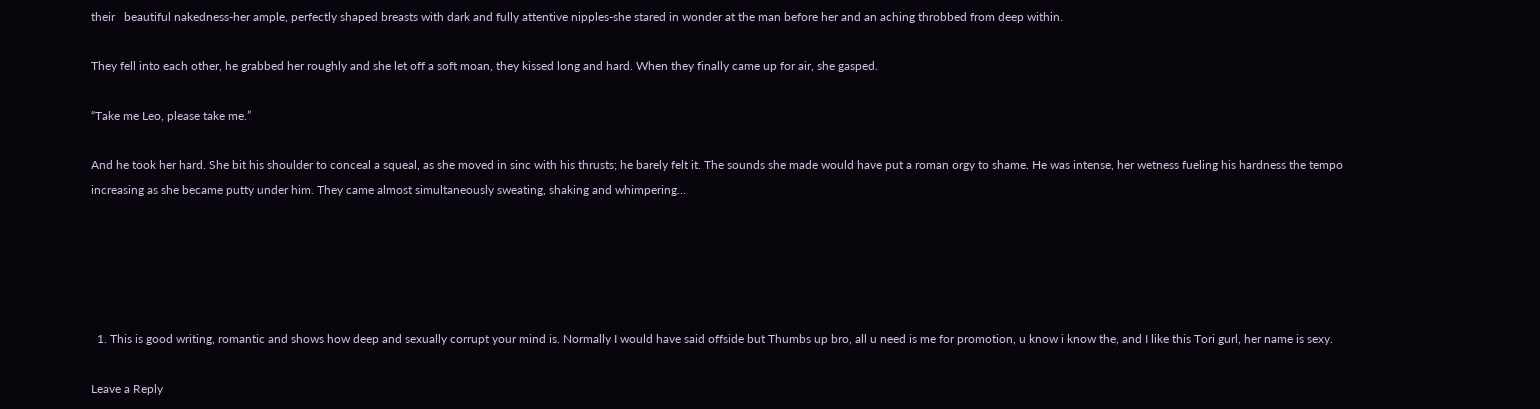their   beautiful nakedness-her ample, perfectly shaped breasts with dark and fully attentive nipples-she stared in wonder at the man before her and an aching throbbed from deep within.

They fell into each other, he grabbed her roughly and she let off a soft moan, they kissed long and hard. When they finally came up for air, she gasped.

“Take me Leo, please take me.”

And he took her hard. She bit his shoulder to conceal a squeal, as she moved in sinc with his thrusts; he barely felt it. The sounds she made would have put a roman orgy to shame. He was intense, her wetness fueling his hardness the tempo increasing as she became putty under him. They came almost simultaneously sweating, shaking and whimpering…





  1. This is good writing, romantic and shows how deep and sexually corrupt your mind is. Normally I would have said offside but Thumbs up bro, all u need is me for promotion, u know i know the, and I like this Tori gurl, her name is sexy.

Leave a Reply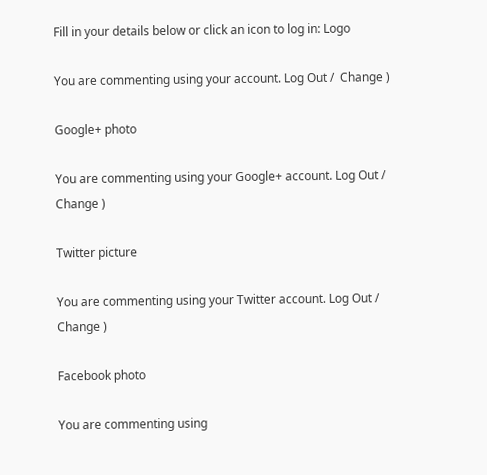Fill in your details below or click an icon to log in: Logo

You are commenting using your account. Log Out /  Change )

Google+ photo

You are commenting using your Google+ account. Log Out /  Change )

Twitter picture

You are commenting using your Twitter account. Log Out /  Change )

Facebook photo

You are commenting using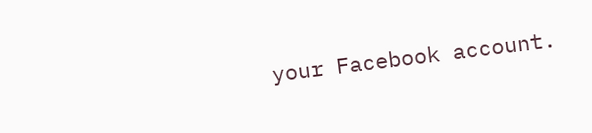your Facebook account.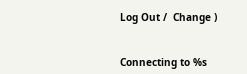Log Out /  Change )


Connecting to %s